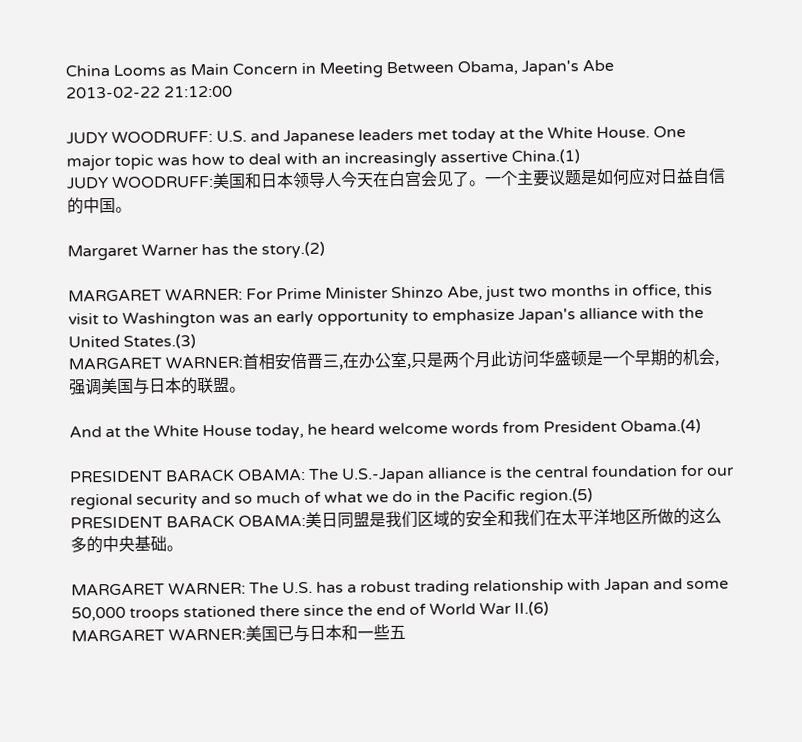China Looms as Main Concern in Meeting Between Obama, Japan's Abe
2013-02-22 21:12:00

JUDY WOODRUFF: U.S. and Japanese leaders met today at the White House. One major topic was how to deal with an increasingly assertive China.(1)
JUDY WOODRUFF:美国和日本领导人今天在白宫会见了。一个主要议题是如何应对日益自信的中国。

Margaret Warner has the story.(2)

MARGARET WARNER: For Prime Minister Shinzo Abe, just two months in office, this visit to Washington was an early opportunity to emphasize Japan's alliance with the United States.(3)
MARGARET WARNER:首相安倍晋三,在办公室,只是两个月此访问华盛顿是一个早期的机会,强调美国与日本的联盟。

And at the White House today, he heard welcome words from President Obama.(4)

PRESIDENT BARACK OBAMA: The U.S.-Japan alliance is the central foundation for our regional security and so much of what we do in the Pacific region.(5)
PRESIDENT BARACK OBAMA:美日同盟是我们区域的安全和我们在太平洋地区所做的这么多的中央基础。

MARGARET WARNER: The U.S. has a robust trading relationship with Japan and some 50,000 troops stationed there since the end of World War II.(6)
MARGARET WARNER:美国已与日本和一些五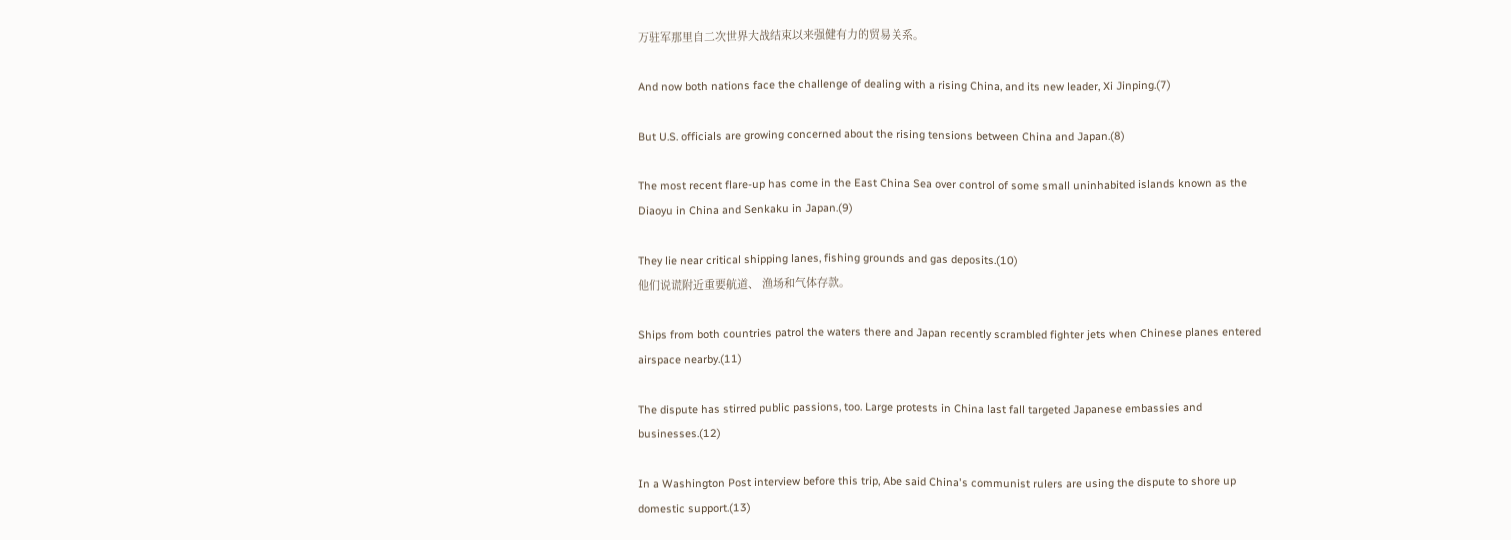万驻军那里自二次世界大战结束以来强健有力的贸易关系。

And now both nations face the challenge of dealing with a rising China, and its new leader, Xi Jinping.(7)

But U.S. officials are growing concerned about the rising tensions between China and Japan.(8)

The most recent flare-up has come in the East China Sea over control of some small uninhabited islands known as the Diaoyu in China and Senkaku in Japan.(9)

They lie near critical shipping lanes, fishing grounds and gas deposits.(10)
他们说谎附近重要航道、 渔场和气体存款。

Ships from both countries patrol the waters there and Japan recently scrambled fighter jets when Chinese planes entered airspace nearby.(11)

The dispute has stirred public passions, too. Large protests in China last fall targeted Japanese embassies and businesses.(12)

In a Washington Post interview before this trip, Abe said China's communist rulers are using the dispute to shore up domestic support.(13)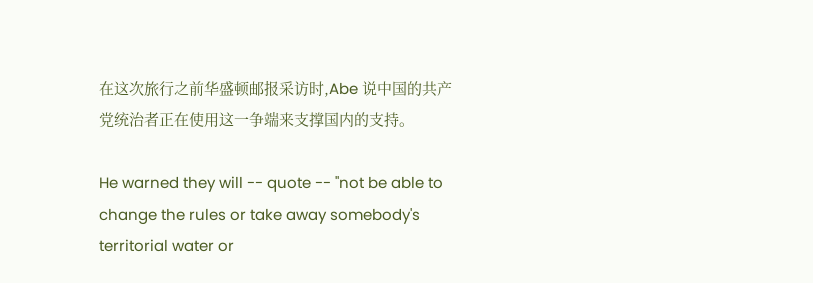在这次旅行之前华盛顿邮报采访时,Abe 说中国的共产党统治者正在使用这一争端来支撑国内的支持。

He warned they will -- quote -- "not be able to change the rules or take away somebody's territorial water or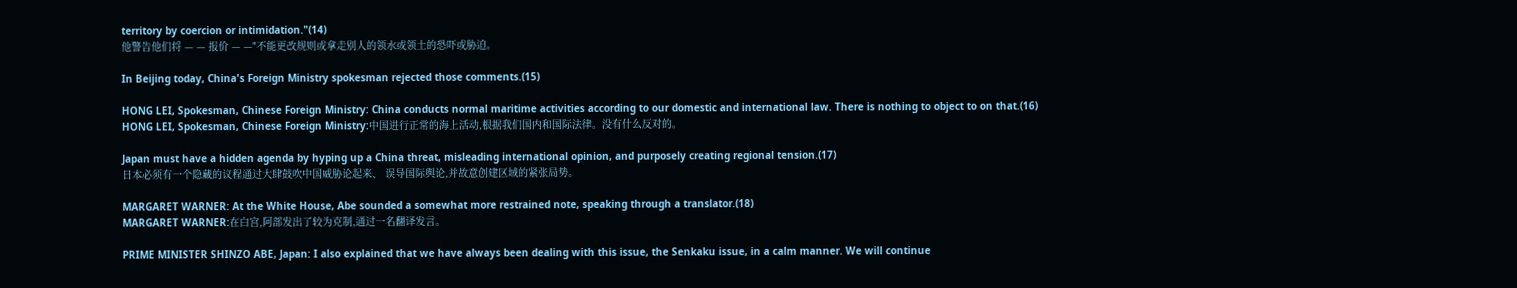territory by coercion or intimidation."(14)
他警告他们将 — — 报价 — —"不能更改规则或拿走别人的领水或领土的恐吓或胁迫。

In Beijing today, China's Foreign Ministry spokesman rejected those comments.(15)

HONG LEI, Spokesman, Chinese Foreign Ministry: China conducts normal maritime activities according to our domestic and international law. There is nothing to object to on that.(16)
HONG LEI, Spokesman, Chinese Foreign Ministry:中国进行正常的海上活动,根据我们国内和国际法律。没有什么反对的。

Japan must have a hidden agenda by hyping up a China threat, misleading international opinion, and purposely creating regional tension.(17)
日本必须有一个隐藏的议程通过大肆鼓吹中国威胁论起来、 误导国际舆论,并故意创建区域的紧张局势。

MARGARET WARNER: At the White House, Abe sounded a somewhat more restrained note, speaking through a translator.(18)
MARGARET WARNER:在白宫,阿部发出了较为克制,通过一名翻译发言。

PRIME MINISTER SHINZO ABE, Japan: I also explained that we have always been dealing with this issue, the Senkaku issue, in a calm manner. We will continue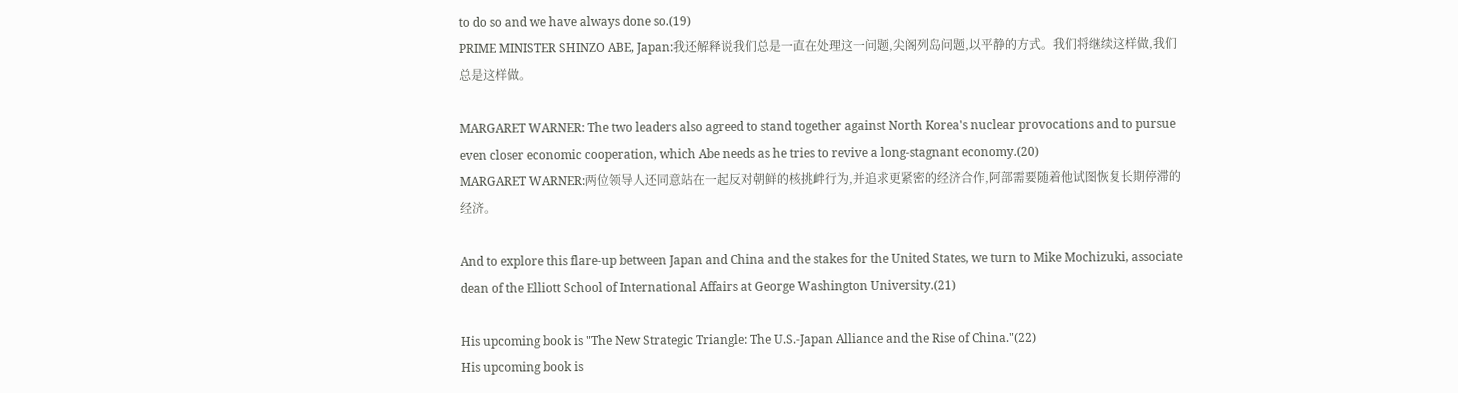to do so and we have always done so.(19)
PRIME MINISTER SHINZO ABE, Japan:我还解释说我们总是一直在处理这一问题,尖阁列岛问题,以平静的方式。我们将继续这样做,我们总是这样做。

MARGARET WARNER: The two leaders also agreed to stand together against North Korea's nuclear provocations and to pursue even closer economic cooperation, which Abe needs as he tries to revive a long-stagnant economy.(20)
MARGARET WARNER:两位领导人还同意站在一起反对朝鲜的核挑衅行为,并追求更紧密的经济合作,阿部需要随着他试图恢复长期停滞的经济。

And to explore this flare-up between Japan and China and the stakes for the United States, we turn to Mike Mochizuki, associate dean of the Elliott School of International Affairs at George Washington University.(21)

His upcoming book is "The New Strategic Triangle: The U.S.-Japan Alliance and the Rise of China."(22)
His upcoming book is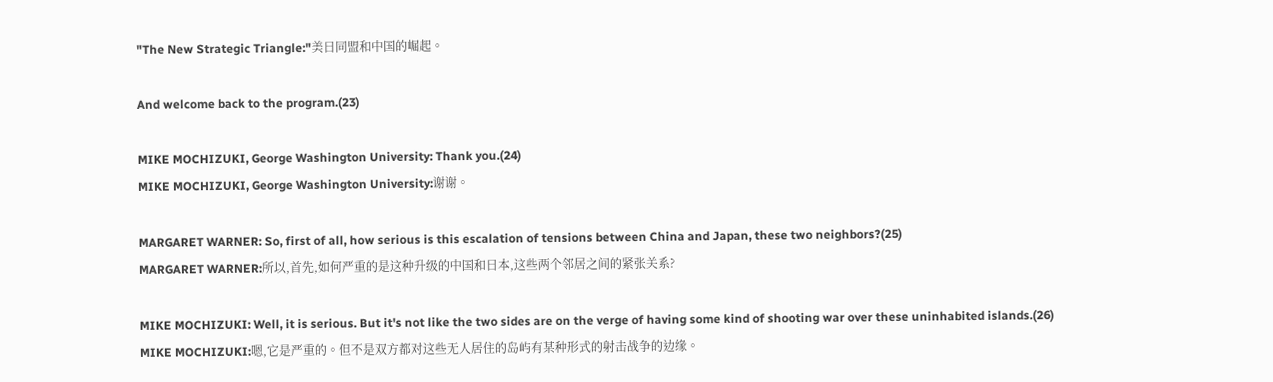"The New Strategic Triangle:"美日同盟和中国的崛起。

And welcome back to the program.(23)

MIKE MOCHIZUKI, George Washington University: Thank you.(24)
MIKE MOCHIZUKI, George Washington University:谢谢。

MARGARET WARNER: So, first of all, how serious is this escalation of tensions between China and Japan, these two neighbors?(25)
MARGARET WARNER:所以,首先,如何严重的是这种升级的中国和日本,这些两个邻居之间的紧张关系?

MIKE MOCHIZUKI: Well, it is serious. But it's not like the two sides are on the verge of having some kind of shooting war over these uninhabited islands.(26)
MIKE MOCHIZUKI:嗯,它是严重的。但不是双方都对这些无人居住的岛屿有某种形式的射击战争的边缘。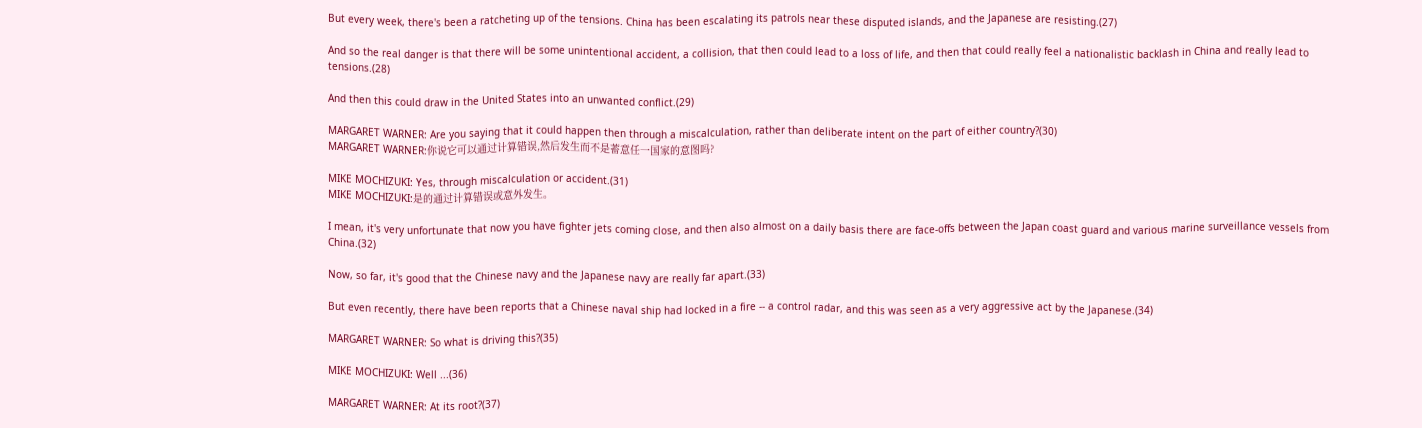But every week, there's been a ratcheting up of the tensions. China has been escalating its patrols near these disputed islands, and the Japanese are resisting.(27)

And so the real danger is that there will be some unintentional accident, a collision, that then could lead to a loss of life, and then that could really feel a nationalistic backlash in China and really lead to tensions.(28)

And then this could draw in the United States into an unwanted conflict.(29)

MARGARET WARNER: Are you saying that it could happen then through a miscalculation, rather than deliberate intent on the part of either country?(30)
MARGARET WARNER:你说它可以通过计算错误,然后发生而不是蓄意任一国家的意图吗?

MIKE MOCHIZUKI: Yes, through miscalculation or accident.(31)
MIKE MOCHIZUKI:是的通过计算错误或意外发生。

I mean, it's very unfortunate that now you have fighter jets coming close, and then also almost on a daily basis there are face-offs between the Japan coast guard and various marine surveillance vessels from China.(32)

Now, so far, it's good that the Chinese navy and the Japanese navy are really far apart.(33)

But even recently, there have been reports that a Chinese naval ship had locked in a fire -- a control radar, and this was seen as a very aggressive act by the Japanese.(34)

MARGARET WARNER: So what is driving this?(35)

MIKE MOCHIZUKI: Well ...(36)

MARGARET WARNER: At its root?(37)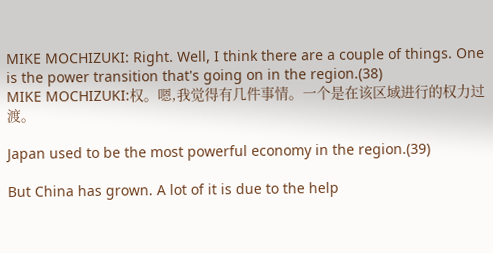MIKE MOCHIZUKI: Right. Well, I think there are a couple of things. One is the power transition that's going on in the region.(38)
MIKE MOCHIZUKI:权。嗯,我觉得有几件事情。一个是在该区域进行的权力过渡。

Japan used to be the most powerful economy in the region.(39)

But China has grown. A lot of it is due to the help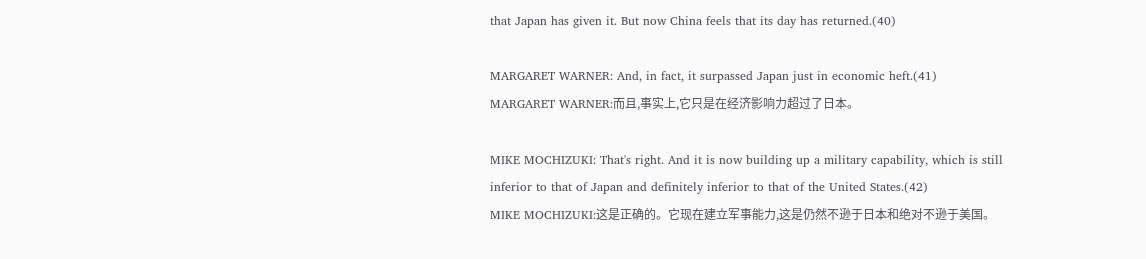that Japan has given it. But now China feels that its day has returned.(40)

MARGARET WARNER: And, in fact, it surpassed Japan just in economic heft.(41)
MARGARET WARNER:而且,事实上,它只是在经济影响力超过了日本。

MIKE MOCHIZUKI: That's right. And it is now building up a military capability, which is still inferior to that of Japan and definitely inferior to that of the United States.(42)
MIKE MOCHIZUKI:这是正确的。它现在建立军事能力,这是仍然不逊于日本和绝对不逊于美国。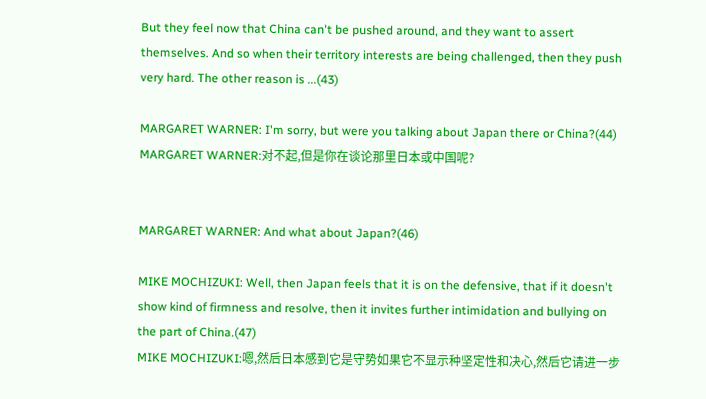But they feel now that China can't be pushed around, and they want to assert themselves. And so when their territory interests are being challenged, then they push very hard. The other reason is ...(43)

MARGARET WARNER: I'm sorry, but were you talking about Japan there or China?(44)
MARGARET WARNER:对不起,但是你在谈论那里日本或中国呢?


MARGARET WARNER: And what about Japan?(46)

MIKE MOCHIZUKI: Well, then Japan feels that it is on the defensive, that if it doesn't show kind of firmness and resolve, then it invites further intimidation and bullying on the part of China.(47)
MIKE MOCHIZUKI:嗯,然后日本感到它是守势如果它不显示种坚定性和决心,然后它请进一步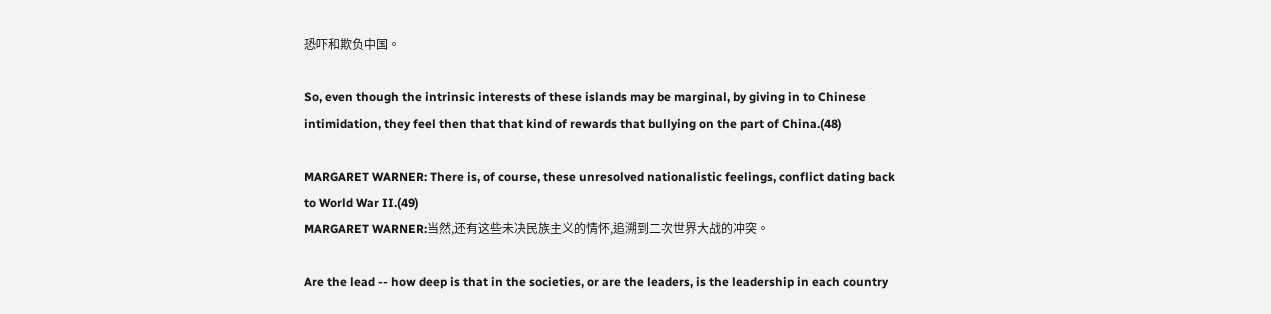恐吓和欺负中国。

So, even though the intrinsic interests of these islands may be marginal, by giving in to Chinese intimidation, they feel then that that kind of rewards that bullying on the part of China.(48)

MARGARET WARNER: There is, of course, these unresolved nationalistic feelings, conflict dating back to World War II.(49)
MARGARET WARNER:当然,还有这些未决民族主义的情怀,追溯到二次世界大战的冲突。

Are the lead -- how deep is that in the societies, or are the leaders, is the leadership in each country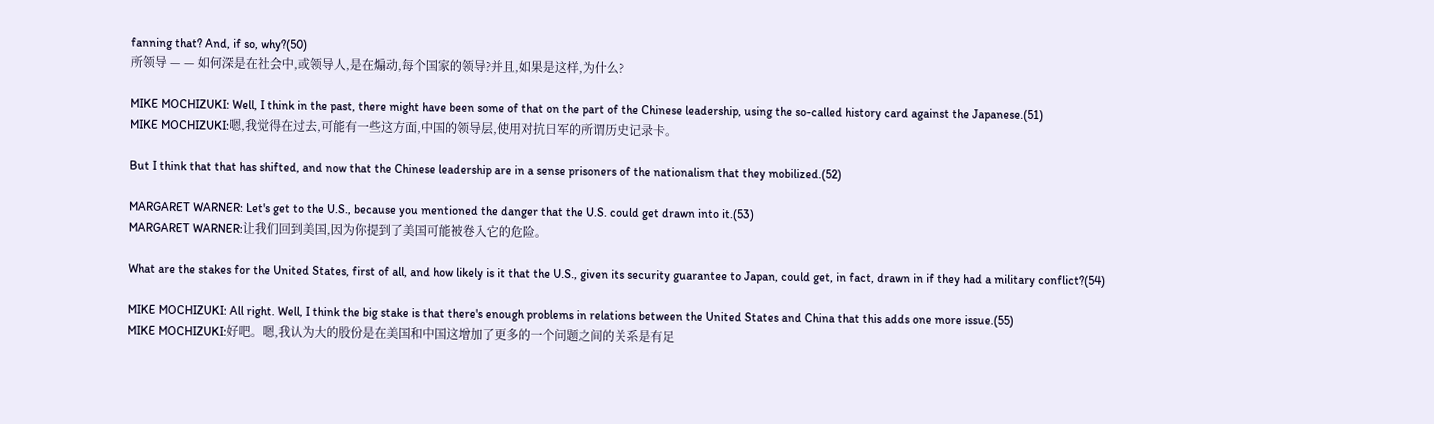fanning that? And, if so, why?(50)
所领导 — — 如何深是在社会中,或领导人,是在煽动,每个国家的领导?并且,如果是这样,为什么?

MIKE MOCHIZUKI: Well, I think in the past, there might have been some of that on the part of the Chinese leadership, using the so-called history card against the Japanese.(51)
MIKE MOCHIZUKI:嗯,我觉得在过去,可能有一些这方面,中国的领导层,使用对抗日军的所谓历史记录卡。

But I think that that has shifted, and now that the Chinese leadership are in a sense prisoners of the nationalism that they mobilized.(52)

MARGARET WARNER: Let's get to the U.S., because you mentioned the danger that the U.S. could get drawn into it.(53)
MARGARET WARNER:让我们回到美国,因为你提到了美国可能被卷入它的危险。

What are the stakes for the United States, first of all, and how likely is it that the U.S., given its security guarantee to Japan, could get, in fact, drawn in if they had a military conflict?(54)

MIKE MOCHIZUKI: All right. Well, I think the big stake is that there's enough problems in relations between the United States and China that this adds one more issue.(55)
MIKE MOCHIZUKI:好吧。嗯,我认为大的股份是在美国和中国这增加了更多的一个问题之间的关系是有足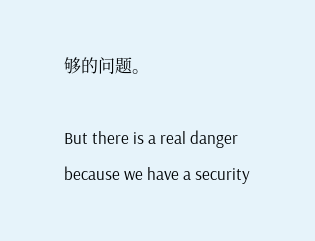够的问题。

But there is a real danger because we have a security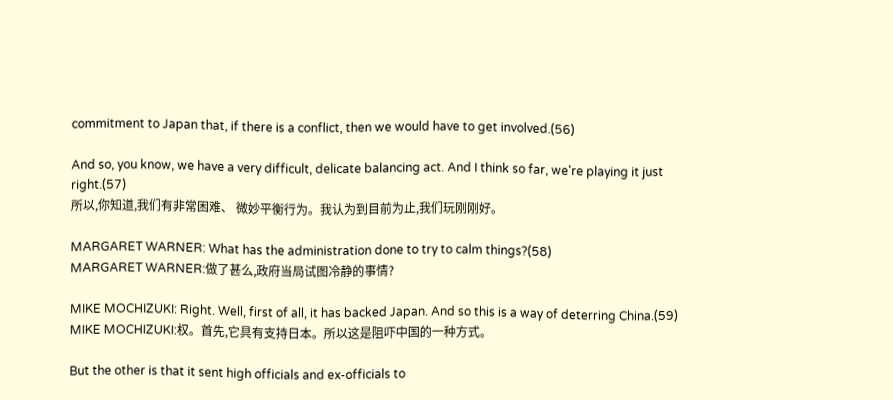commitment to Japan that, if there is a conflict, then we would have to get involved.(56)

And so, you know, we have a very difficult, delicate balancing act. And I think so far, we're playing it just right.(57)
所以,你知道,我们有非常困难、 微妙平衡行为。我认为到目前为止,我们玩刚刚好。

MARGARET WARNER: What has the administration done to try to calm things?(58)
MARGARET WARNER:做了甚么,政府当局试图冷静的事情?

MIKE MOCHIZUKI: Right. Well, first of all, it has backed Japan. And so this is a way of deterring China.(59)
MIKE MOCHIZUKI:权。首先,它具有支持日本。所以这是阻吓中国的一种方式。

But the other is that it sent high officials and ex-officials to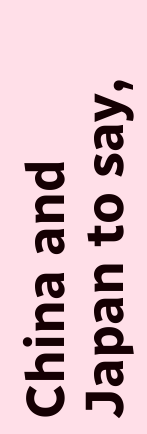China and Japan to say,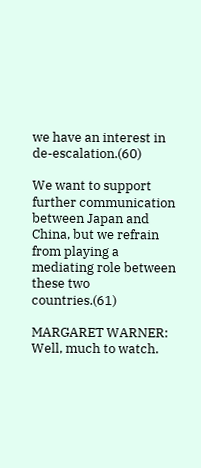we have an interest in de-escalation.(60)

We want to support further communication between Japan and China, but we refrain from playing a mediating role between these two countries.(61)

MARGARET WARNER: Well, much to watch.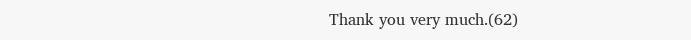Thank you very much.(62)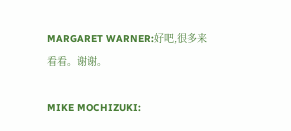MARGARET WARNER:好吧,很多来看看。谢谢。

MIKE MOCHIZUKI: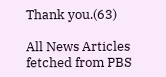Thank you.(63)

All News Articles fetched from PBS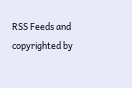RSS Feeds and copyrighted by